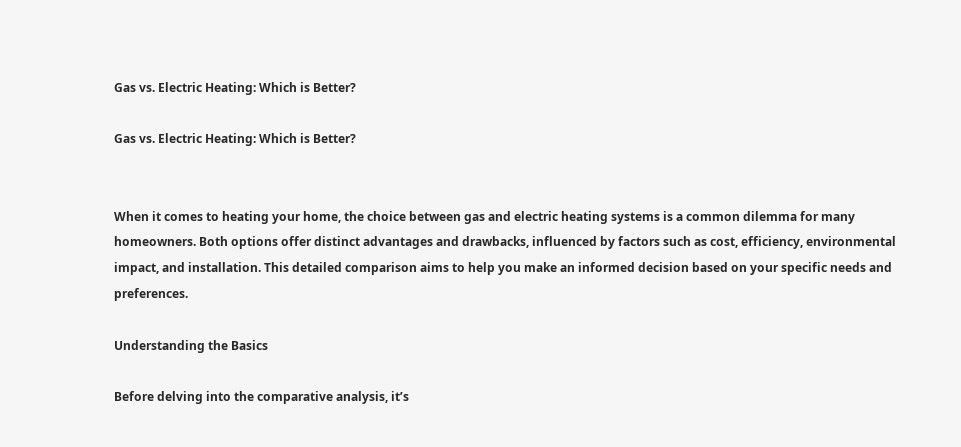Gas vs. Electric Heating: Which is Better?

Gas vs. Electric Heating: Which is Better?


When it comes to heating your home, the choice between gas and electric heating systems is a common dilemma for many homeowners. Both options offer distinct advantages and drawbacks, influenced by factors such as cost, efficiency, environmental impact, and installation. This detailed comparison aims to help you make an informed decision based on your specific needs and preferences.

Understanding the Basics

Before delving into the comparative analysis, it’s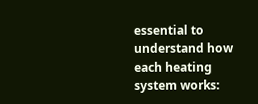essential to understand how each heating system works: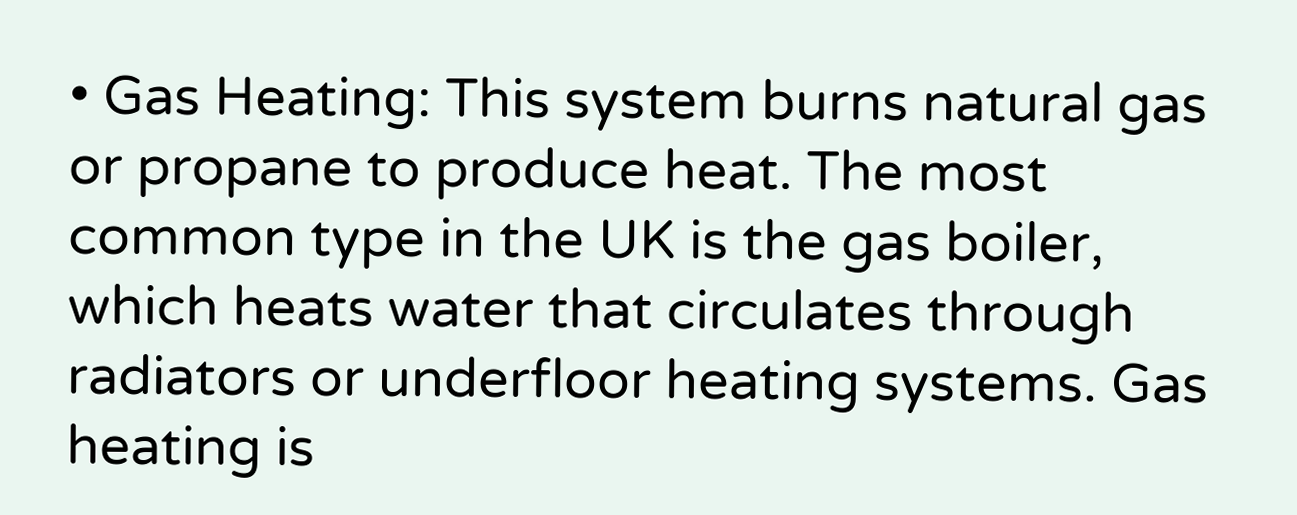• Gas Heating: This system burns natural gas or propane to produce heat. The most common type in the UK is the gas boiler, which heats water that circulates through radiators or underfloor heating systems. Gas heating is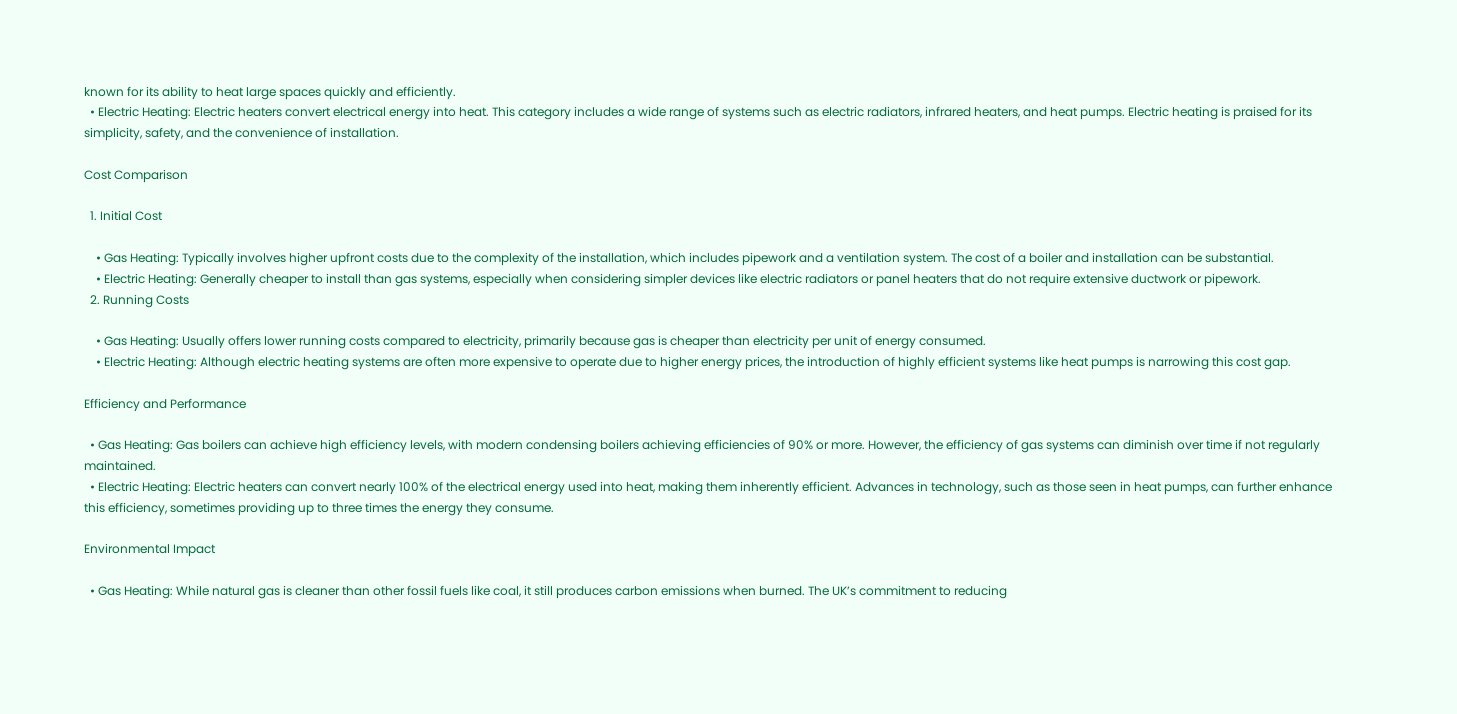known for its ability to heat large spaces quickly and efficiently.
  • Electric Heating: Electric heaters convert electrical energy into heat. This category includes a wide range of systems such as electric radiators, infrared heaters, and heat pumps. Electric heating is praised for its simplicity, safety, and the convenience of installation.

Cost Comparison

  1. Initial Cost

    • Gas Heating: Typically involves higher upfront costs due to the complexity of the installation, which includes pipework and a ventilation system. The cost of a boiler and installation can be substantial.
    • Electric Heating: Generally cheaper to install than gas systems, especially when considering simpler devices like electric radiators or panel heaters that do not require extensive ductwork or pipework.
  2. Running Costs

    • Gas Heating: Usually offers lower running costs compared to electricity, primarily because gas is cheaper than electricity per unit of energy consumed.
    • Electric Heating: Although electric heating systems are often more expensive to operate due to higher energy prices, the introduction of highly efficient systems like heat pumps is narrowing this cost gap.

Efficiency and Performance

  • Gas Heating: Gas boilers can achieve high efficiency levels, with modern condensing boilers achieving efficiencies of 90% or more. However, the efficiency of gas systems can diminish over time if not regularly maintained.
  • Electric Heating: Electric heaters can convert nearly 100% of the electrical energy used into heat, making them inherently efficient. Advances in technology, such as those seen in heat pumps, can further enhance this efficiency, sometimes providing up to three times the energy they consume.

Environmental Impact

  • Gas Heating: While natural gas is cleaner than other fossil fuels like coal, it still produces carbon emissions when burned. The UK’s commitment to reducing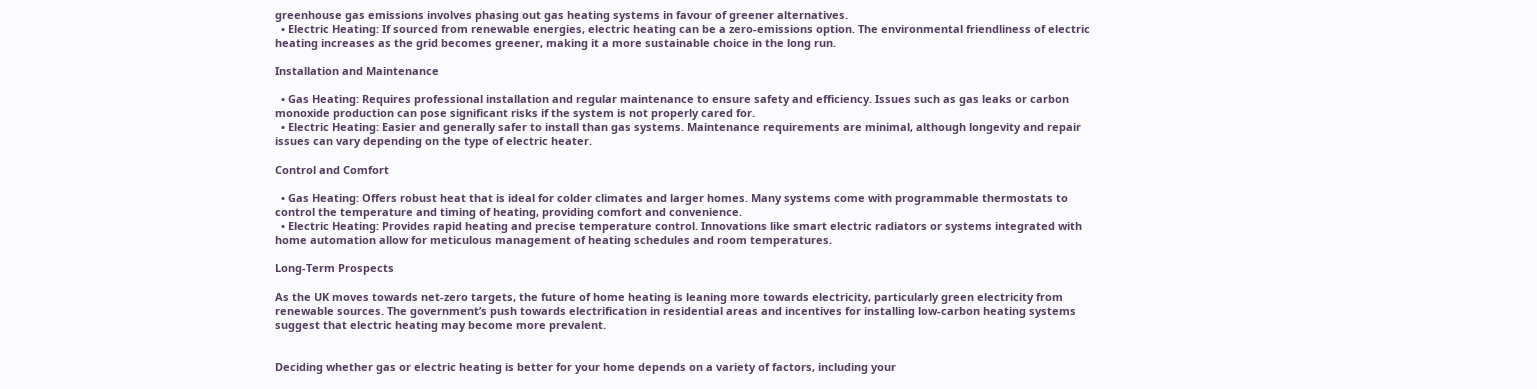greenhouse gas emissions involves phasing out gas heating systems in favour of greener alternatives.
  • Electric Heating: If sourced from renewable energies, electric heating can be a zero-emissions option. The environmental friendliness of electric heating increases as the grid becomes greener, making it a more sustainable choice in the long run.

Installation and Maintenance

  • Gas Heating: Requires professional installation and regular maintenance to ensure safety and efficiency. Issues such as gas leaks or carbon monoxide production can pose significant risks if the system is not properly cared for.
  • Electric Heating: Easier and generally safer to install than gas systems. Maintenance requirements are minimal, although longevity and repair issues can vary depending on the type of electric heater.

Control and Comfort

  • Gas Heating: Offers robust heat that is ideal for colder climates and larger homes. Many systems come with programmable thermostats to control the temperature and timing of heating, providing comfort and convenience.
  • Electric Heating: Provides rapid heating and precise temperature control. Innovations like smart electric radiators or systems integrated with home automation allow for meticulous management of heating schedules and room temperatures.

Long-Term Prospects

As the UK moves towards net-zero targets, the future of home heating is leaning more towards electricity, particularly green electricity from renewable sources. The government’s push towards electrification in residential areas and incentives for installing low-carbon heating systems suggest that electric heating may become more prevalent.


Deciding whether gas or electric heating is better for your home depends on a variety of factors, including your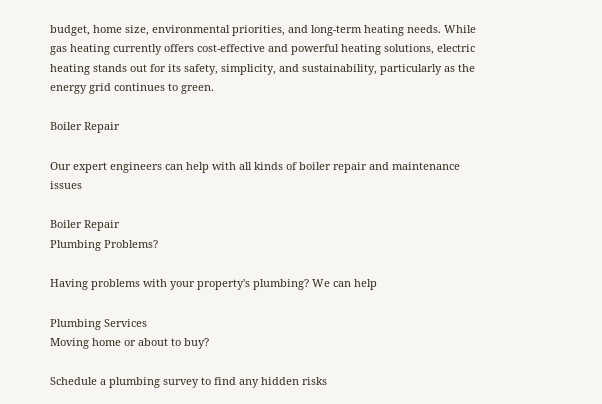budget, home size, environmental priorities, and long-term heating needs. While gas heating currently offers cost-effective and powerful heating solutions, electric heating stands out for its safety, simplicity, and sustainability, particularly as the energy grid continues to green.

Boiler Repair

Our expert engineers can help with all kinds of boiler repair and maintenance issues

Boiler Repair
Plumbing Problems?

Having problems with your property's plumbing? We can help

Plumbing Services
Moving home or about to buy?

Schedule a plumbing survey to find any hidden risks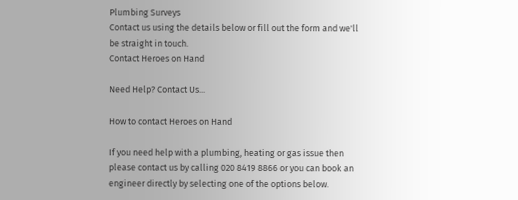Plumbing Surveys
Contact us using the details below or fill out the form and we'll be straight in touch.
Contact Heroes on Hand

Need Help? Contact Us...

How to contact Heroes on Hand

If you need help with a plumbing, heating or gas issue then please contact us by calling 020 8419 8866 or you can book an engineer directly by selecting one of the options below.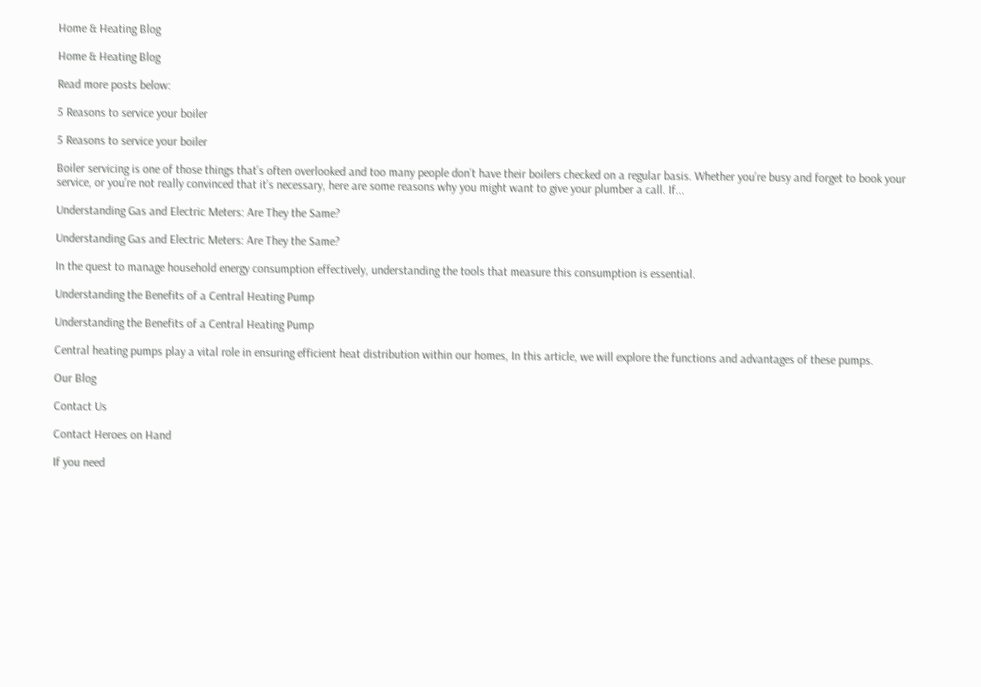Home & Heating Blog

Home & Heating Blog

Read more posts below:

5 Reasons to service your boiler

5 Reasons to service your boiler

Boiler servicing is one of those things that’s often overlooked and too many people don’t have their boilers checked on a regular basis. Whether you’re busy and forget to book your service, or you’re not really convinced that it’s necessary, here are some reasons why you might want to give your plumber a call. If...

Understanding Gas and Electric Meters: Are They the Same?

Understanding Gas and Electric Meters: Are They the Same?

In the quest to manage household energy consumption effectively, understanding the tools that measure this consumption is essential.

Understanding the Benefits of a Central Heating Pump

Understanding the Benefits of a Central Heating Pump

Central heating pumps play a vital role in ensuring efficient heat distribution within our homes, In this article, we will explore the functions and advantages of these pumps.

Our Blog

Contact Us

Contact Heroes on Hand

If you need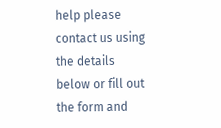help please contact us using the details below or fill out the form and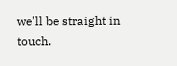we'll be straight in touch.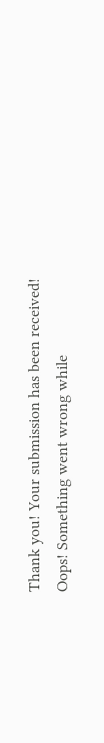Thank you! Your submission has been received!
Oops! Something went wrong while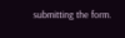submitting the form.